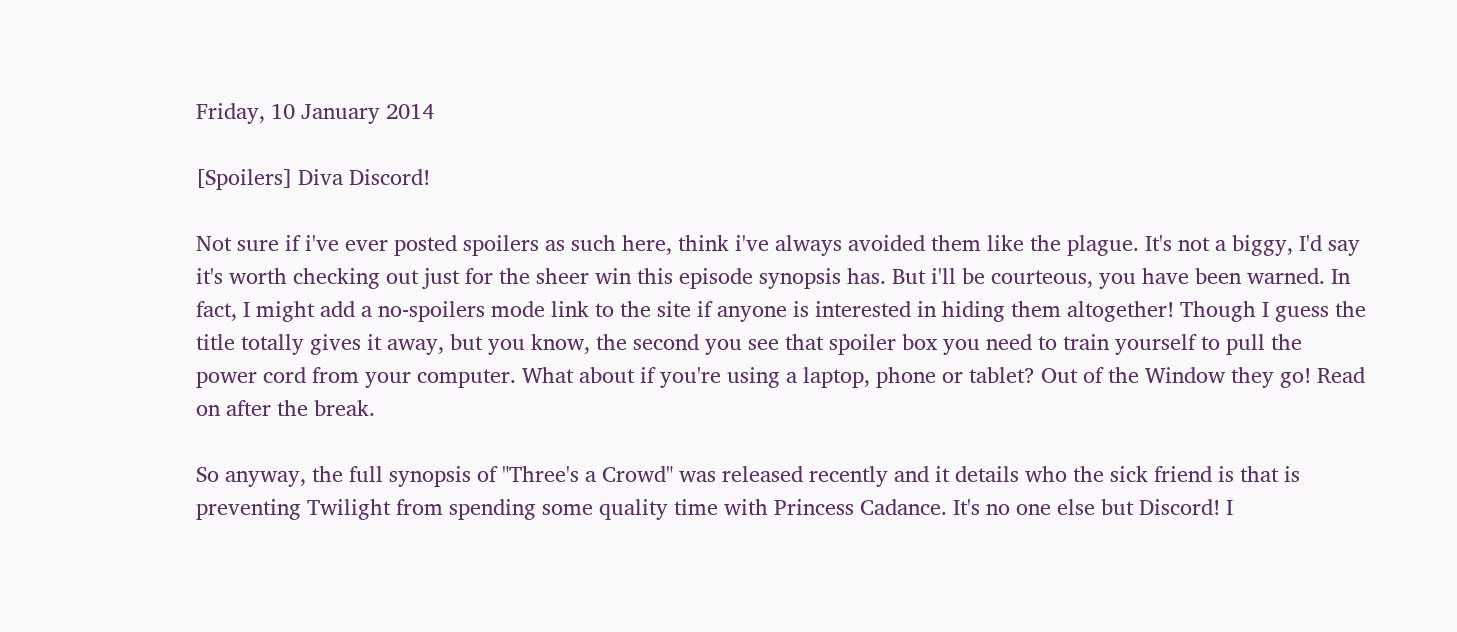Friday, 10 January 2014

[Spoilers] Diva Discord!

Not sure if i've ever posted spoilers as such here, think i've always avoided them like the plague. It's not a biggy, I'd say it's worth checking out just for the sheer win this episode synopsis has. But i'll be courteous, you have been warned. In fact, I might add a no-spoilers mode link to the site if anyone is interested in hiding them altogether! Though I guess the title totally gives it away, but you know, the second you see that spoiler box you need to train yourself to pull the power cord from your computer. What about if you're using a laptop, phone or tablet? Out of the Window they go! Read on after the break.

So anyway, the full synopsis of "Three's a Crowd" was released recently and it details who the sick friend is that is preventing Twilight from spending some quality time with Princess Cadance. It's no one else but Discord! I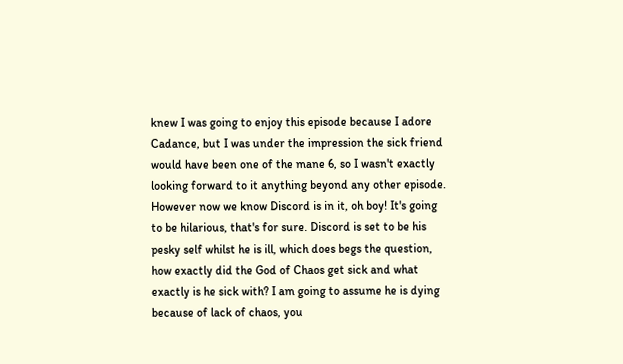knew I was going to enjoy this episode because I adore Cadance, but I was under the impression the sick friend would have been one of the mane 6, so I wasn't exactly looking forward to it anything beyond any other episode. However now we know Discord is in it, oh boy! It's going to be hilarious, that's for sure. Discord is set to be his pesky self whilst he is ill, which does begs the question, how exactly did the God of Chaos get sick and what exactly is he sick with? I am going to assume he is dying because of lack of chaos, you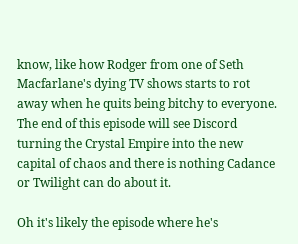know, like how Rodger from one of Seth Macfarlane's dying TV shows starts to rot away when he quits being bitchy to everyone. The end of this episode will see Discord turning the Crystal Empire into the new capital of chaos and there is nothing Cadance or Twilight can do about it.

Oh it's likely the episode where he's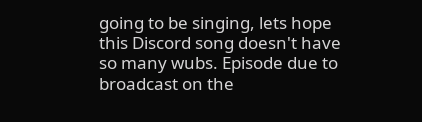going to be singing, lets hope this Discord song doesn't have so many wubs. Episode due to broadcast on the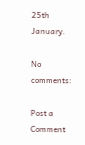25th January.

No comments:

Post a Comment